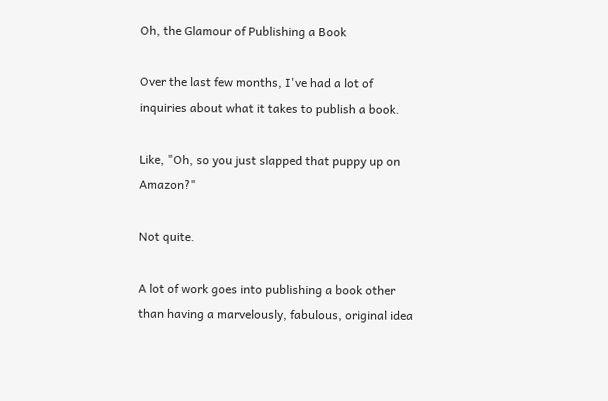Oh, the Glamour of Publishing a Book

Over the last few months, I've had a lot of inquiries about what it takes to publish a book.

Like, "Oh, so you just slapped that puppy up on Amazon?"

Not quite.

A lot of work goes into publishing a book other than having a marvelously, fabulous, original idea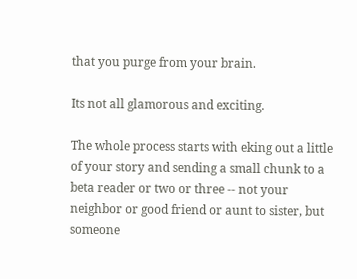that you purge from your brain.

Its not all glamorous and exciting.

The whole process starts with eking out a little of your story and sending a small chunk to a beta reader or two or three -- not your neighbor or good friend or aunt to sister, but someone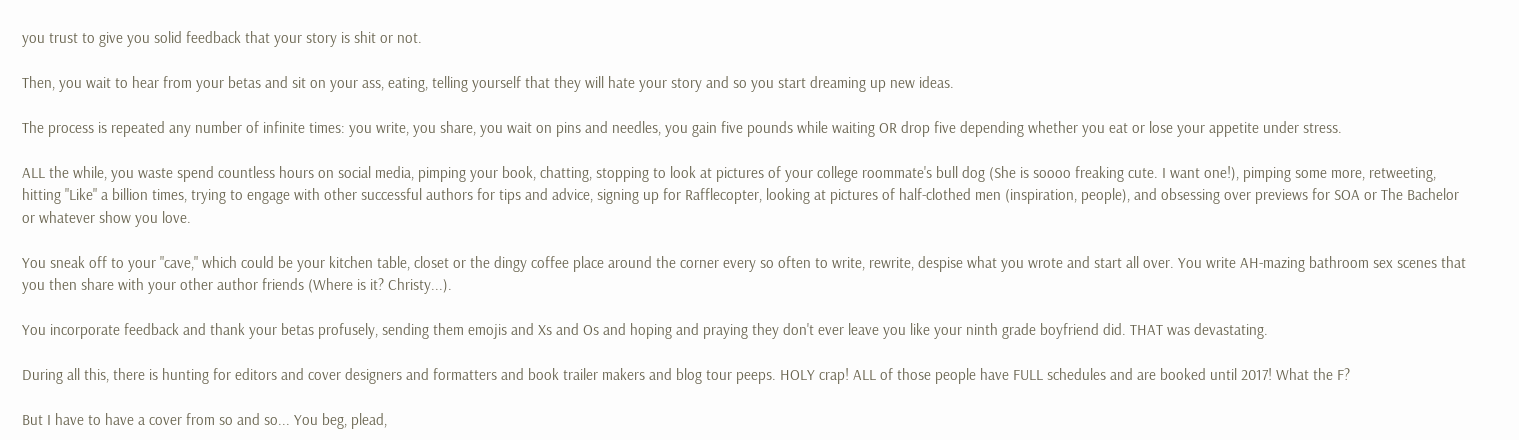you trust to give you solid feedback that your story is shit or not.

Then, you wait to hear from your betas and sit on your ass, eating, telling yourself that they will hate your story and so you start dreaming up new ideas.

The process is repeated any number of infinite times: you write, you share, you wait on pins and needles, you gain five pounds while waiting OR drop five depending whether you eat or lose your appetite under stress.

ALL the while, you waste spend countless hours on social media, pimping your book, chatting, stopping to look at pictures of your college roommate's bull dog (She is soooo freaking cute. I want one!), pimping some more, retweeting, hitting "Like" a billion times, trying to engage with other successful authors for tips and advice, signing up for Rafflecopter, looking at pictures of half-clothed men (inspiration, people), and obsessing over previews for SOA or The Bachelor or whatever show you love.

You sneak off to your "cave," which could be your kitchen table, closet or the dingy coffee place around the corner every so often to write, rewrite, despise what you wrote and start all over. You write AH-mazing bathroom sex scenes that you then share with your other author friends (Where is it? Christy...).

You incorporate feedback and thank your betas profusely, sending them emojis and Xs and Os and hoping and praying they don't ever leave you like your ninth grade boyfriend did. THAT was devastating.

During all this, there is hunting for editors and cover designers and formatters and book trailer makers and blog tour peeps. HOLY crap! ALL of those people have FULL schedules and are booked until 2017! What the F?

But I have to have a cover from so and so... You beg, plead,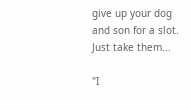give up your dog and son for a slot. Just take them...

"I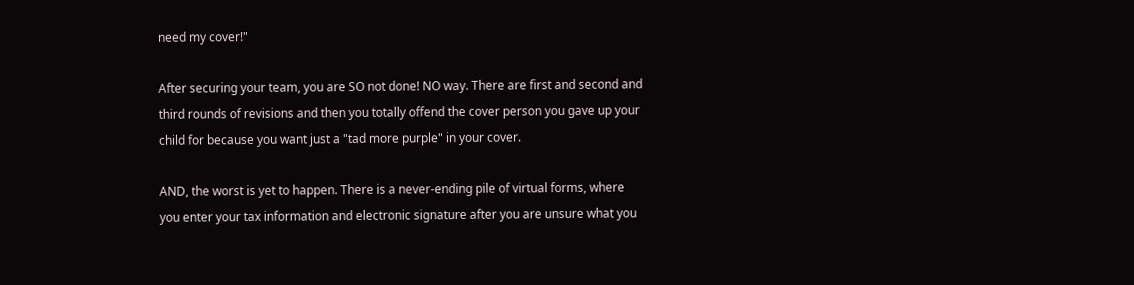need my cover!"

After securing your team, you are SO not done! NO way. There are first and second and third rounds of revisions and then you totally offend the cover person you gave up your child for because you want just a "tad more purple" in your cover.

AND, the worst is yet to happen. There is a never-ending pile of virtual forms, where you enter your tax information and electronic signature after you are unsure what you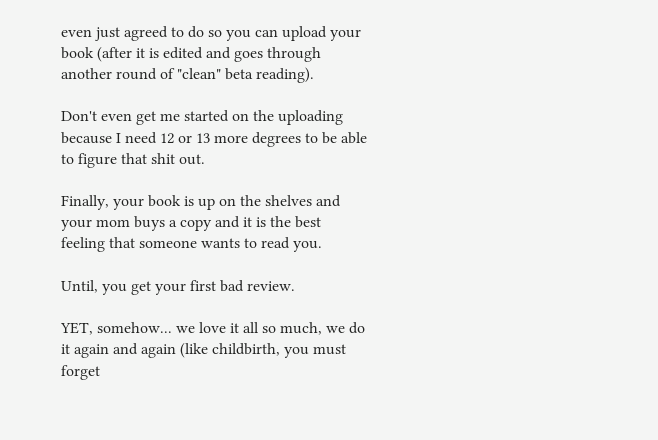even just agreed to do so you can upload your book (after it is edited and goes through another round of "clean" beta reading).

Don't even get me started on the uploading because I need 12 or 13 more degrees to be able to figure that shit out.

Finally, your book is up on the shelves and your mom buys a copy and it is the best feeling that someone wants to read you.

Until, you get your first bad review.

YET, somehow... we love it all so much, we do it again and again (like childbirth, you must forget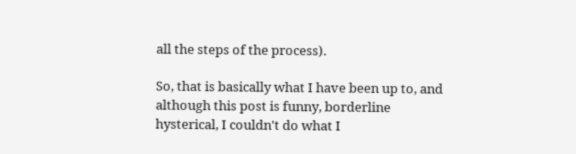all the steps of the process).

So, that is basically what I have been up to, and although this post is funny, borderline hysterical, I couldn't do what I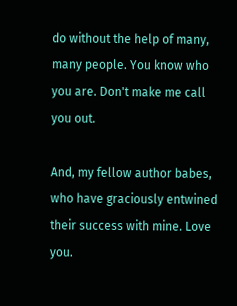do without the help of many, many people. You know who you are. Don't make me call you out.

And, my fellow author babes, who have graciously entwined their success with mine. Love you.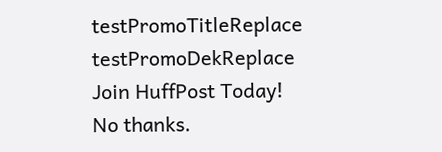testPromoTitleReplace testPromoDekReplace Join HuffPost Today! No thanks.